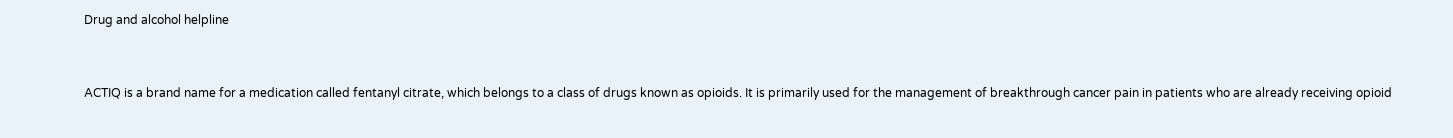Drug and alcohol helpline


ACTIQ is a brand name for a medication called fentanyl citrate, which belongs to a class of drugs known as opioids. It is primarily used for the management of breakthrough cancer pain in patients who are already receiving opioid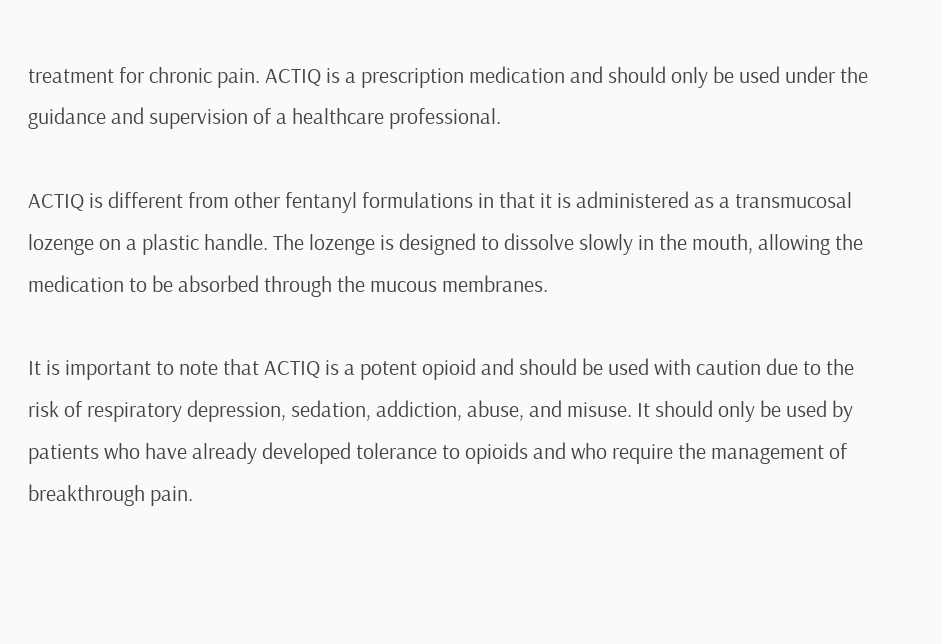treatment for chronic pain. ACTIQ is a prescription medication and should only be used under the guidance and supervision of a healthcare professional.

ACTIQ is different from other fentanyl formulations in that it is administered as a transmucosal lozenge on a plastic handle. The lozenge is designed to dissolve slowly in the mouth, allowing the medication to be absorbed through the mucous membranes.

It is important to note that ACTIQ is a potent opioid and should be used with caution due to the risk of respiratory depression, sedation, addiction, abuse, and misuse. It should only be used by patients who have already developed tolerance to opioids and who require the management of breakthrough pain.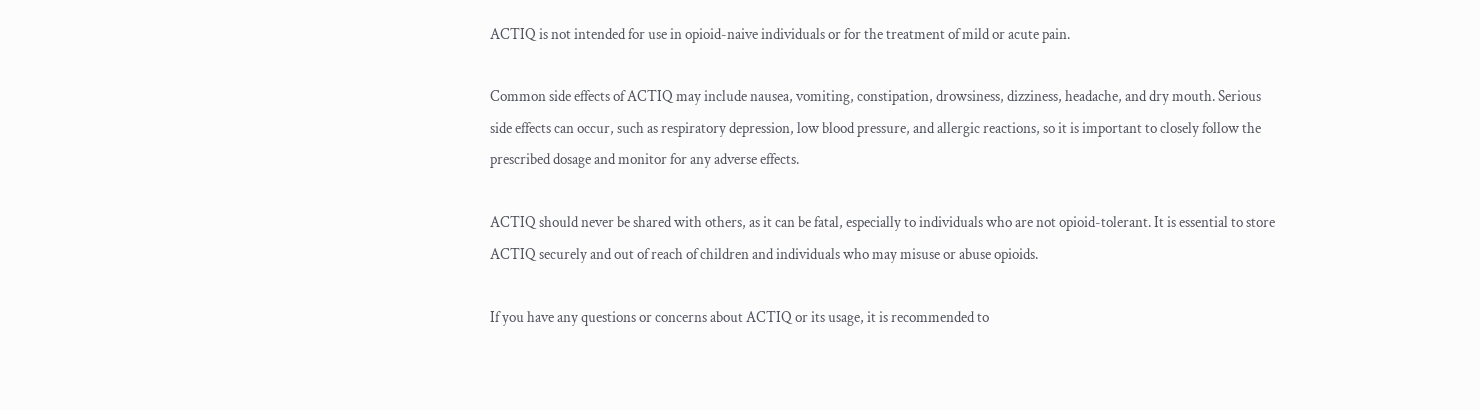ACTIQ is not intended for use in opioid-naive individuals or for the treatment of mild or acute pain.

Common side effects of ACTIQ may include nausea, vomiting, constipation, drowsiness, dizziness, headache, and dry mouth. Serious side effects can occur, such as respiratory depression, low blood pressure, and allergic reactions, so it is important to closely follow the prescribed dosage and monitor for any adverse effects.

ACTIQ should never be shared with others, as it can be fatal, especially to individuals who are not opioid-tolerant. It is essential to store ACTIQ securely and out of reach of children and individuals who may misuse or abuse opioids.

If you have any questions or concerns about ACTIQ or its usage, it is recommended to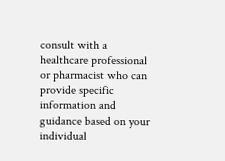consult with a healthcare professional or pharmacist who can provide specific information and guidance based on your individual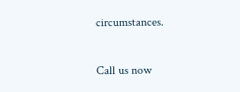circumstances.

Call us now